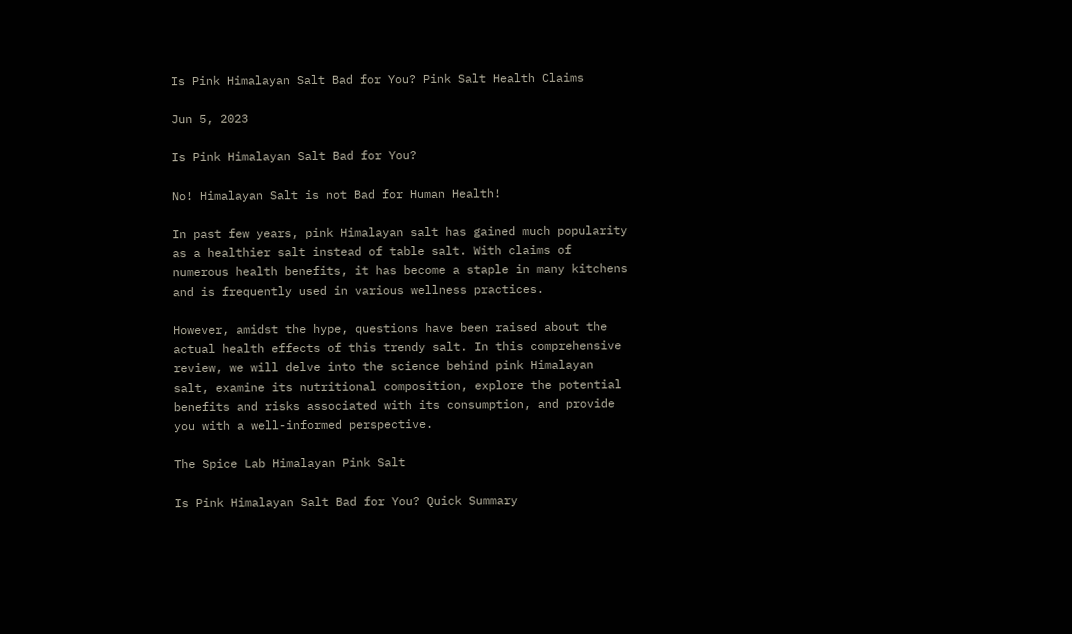Is Pink Himalayan Salt Bad for You? Pink Salt Health Claims

Jun 5, 2023

Is Pink Himalayan Salt Bad for You?

No! Himalayan Salt is not Bad for Human Health!

In past few years, pink Himalayan salt has gained much popularity as a healthier salt instead of table salt. With claims of numerous health benefits, it has become a staple in many kitchens and is frequently used in various wellness practices.

However, amidst the hype, questions have been raised about the actual health effects of this trendy salt. In this comprehensive review, we will delve into the science behind pink Himalayan salt, examine its nutritional composition, explore the potential benefits and risks associated with its consumption, and provide you with a well-informed perspective.

The Spice Lab Himalayan Pink Salt

Is Pink Himalayan Salt Bad for You? Quick Summary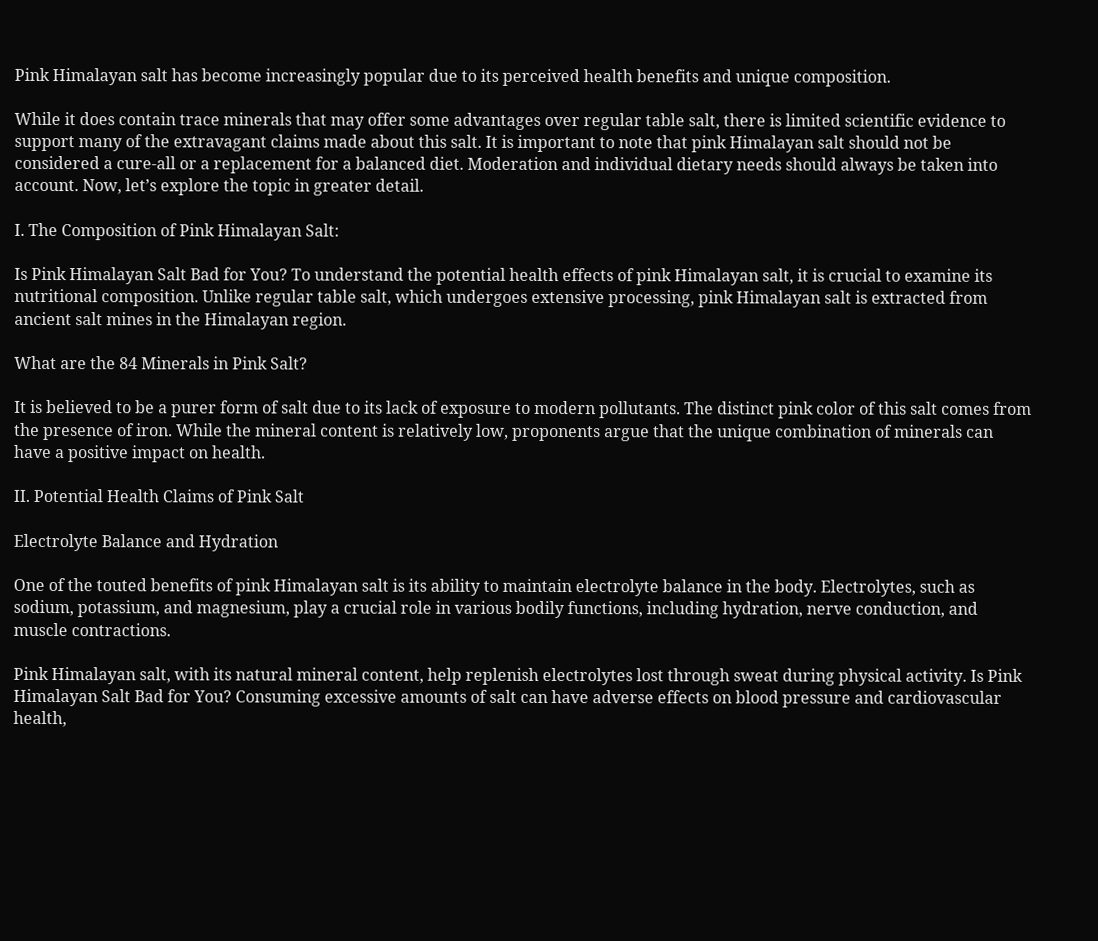Pink Himalayan salt has become increasingly popular due to its perceived health benefits and unique composition.

While it does contain trace minerals that may offer some advantages over regular table salt, there is limited scientific evidence to support many of the extravagant claims made about this salt. It is important to note that pink Himalayan salt should not be considered a cure-all or a replacement for a balanced diet. Moderation and individual dietary needs should always be taken into account. Now, let’s explore the topic in greater detail.

I. The Composition of Pink Himalayan Salt:

Is Pink Himalayan Salt Bad for You? To understand the potential health effects of pink Himalayan salt, it is crucial to examine its nutritional composition. Unlike regular table salt, which undergoes extensive processing, pink Himalayan salt is extracted from ancient salt mines in the Himalayan region.

What are the 84 Minerals in Pink Salt?

It is believed to be a purer form of salt due to its lack of exposure to modern pollutants. The distinct pink color of this salt comes from the presence of iron. While the mineral content is relatively low, proponents argue that the unique combination of minerals can have a positive impact on health.

II. Potential Health Claims of Pink Salt

Electrolyte Balance and Hydration

One of the touted benefits of pink Himalayan salt is its ability to maintain electrolyte balance in the body. Electrolytes, such as sodium, potassium, and magnesium, play a crucial role in various bodily functions, including hydration, nerve conduction, and muscle contractions.

Pink Himalayan salt, with its natural mineral content, help replenish electrolytes lost through sweat during physical activity. Is Pink Himalayan Salt Bad for You? Consuming excessive amounts of salt can have adverse effects on blood pressure and cardiovascular health,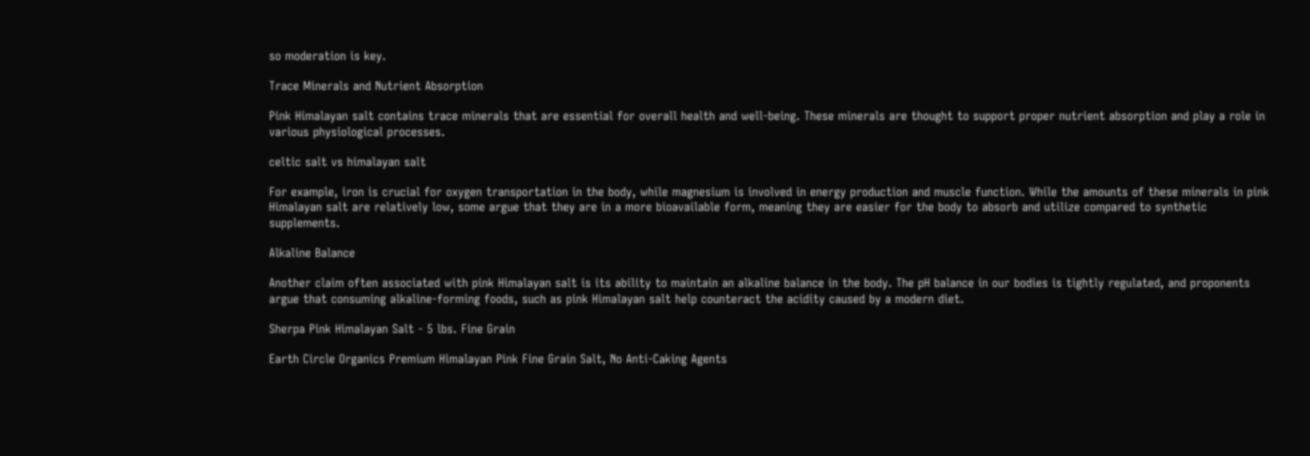so moderation is key.

Trace Minerals and Nutrient Absorption

Pink Himalayan salt contains trace minerals that are essential for overall health and well-being. These minerals are thought to support proper nutrient absorption and play a role in various physiological processes.

celtic salt vs himalayan salt

For example, iron is crucial for oxygen transportation in the body, while magnesium is involved in energy production and muscle function. While the amounts of these minerals in pink Himalayan salt are relatively low, some argue that they are in a more bioavailable form, meaning they are easier for the body to absorb and utilize compared to synthetic supplements.

Alkaline Balance

Another claim often associated with pink Himalayan salt is its ability to maintain an alkaline balance in the body. The pH balance in our bodies is tightly regulated, and proponents argue that consuming alkaline-forming foods, such as pink Himalayan salt help counteract the acidity caused by a modern diet.

Sherpa Pink Himalayan Salt - 5 lbs. Fine Grain

Earth Circle Organics Premium Himalayan Pink Fine Grain Salt, No Anti-Caking Agents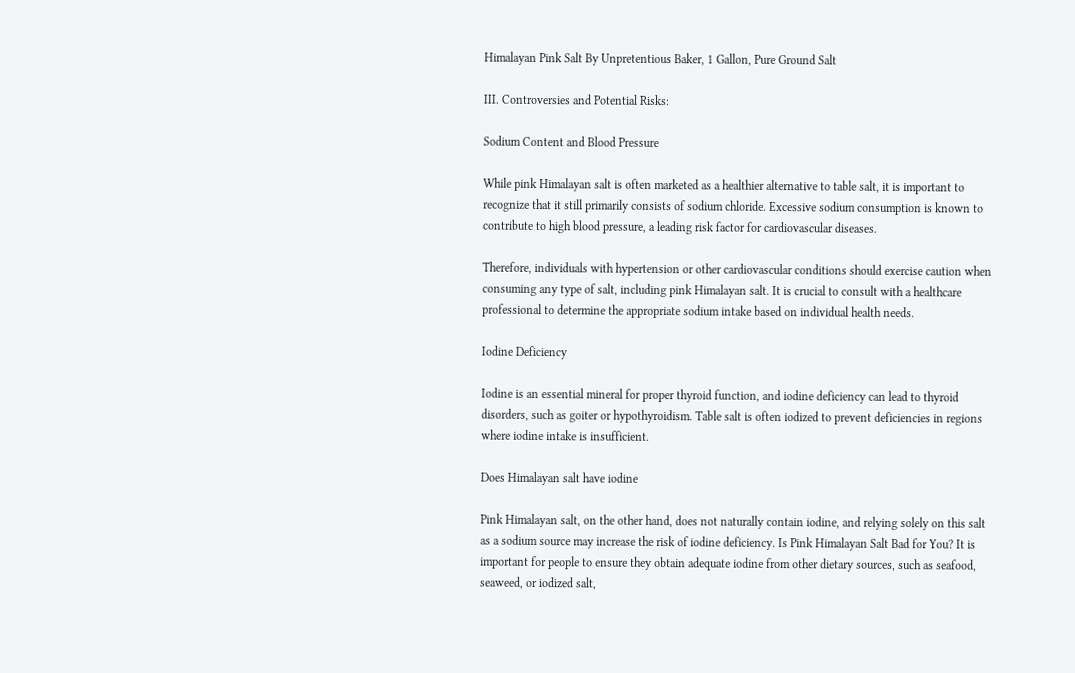Himalayan Pink Salt By Unpretentious Baker, 1 Gallon, Pure Ground Salt

III. Controversies and Potential Risks:

Sodium Content and Blood Pressure

While pink Himalayan salt is often marketed as a healthier alternative to table salt, it is important to recognize that it still primarily consists of sodium chloride. Excessive sodium consumption is known to contribute to high blood pressure, a leading risk factor for cardiovascular diseases.

Therefore, individuals with hypertension or other cardiovascular conditions should exercise caution when consuming any type of salt, including pink Himalayan salt. It is crucial to consult with a healthcare professional to determine the appropriate sodium intake based on individual health needs.

Iodine Deficiency

Iodine is an essential mineral for proper thyroid function, and iodine deficiency can lead to thyroid disorders, such as goiter or hypothyroidism. Table salt is often iodized to prevent deficiencies in regions where iodine intake is insufficient.

Does Himalayan salt have iodine

Pink Himalayan salt, on the other hand, does not naturally contain iodine, and relying solely on this salt as a sodium source may increase the risk of iodine deficiency. Is Pink Himalayan Salt Bad for You? It is important for people to ensure they obtain adequate iodine from other dietary sources, such as seafood, seaweed, or iodized salt,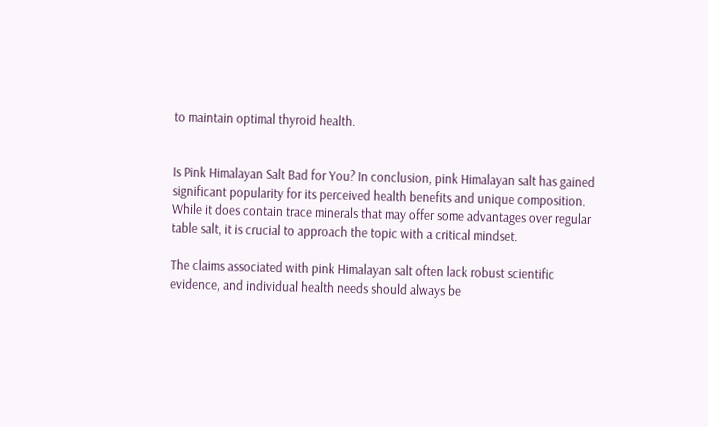to maintain optimal thyroid health.


Is Pink Himalayan Salt Bad for You? In conclusion, pink Himalayan salt has gained significant popularity for its perceived health benefits and unique composition. While it does contain trace minerals that may offer some advantages over regular table salt, it is crucial to approach the topic with a critical mindset.

The claims associated with pink Himalayan salt often lack robust scientific evidence, and individual health needs should always be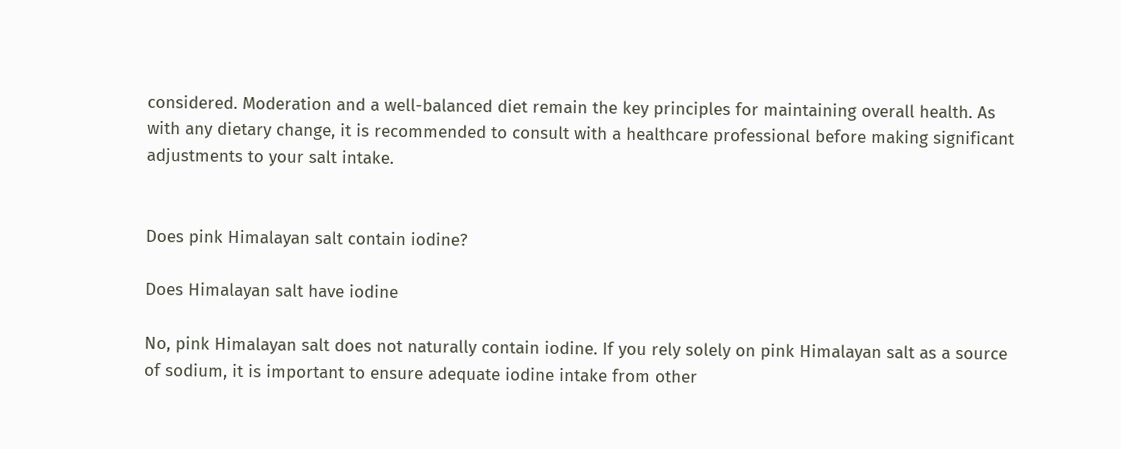considered. Moderation and a well-balanced diet remain the key principles for maintaining overall health. As with any dietary change, it is recommended to consult with a healthcare professional before making significant adjustments to your salt intake.


Does pink Himalayan salt contain iodine?

Does Himalayan salt have iodine

No, pink Himalayan salt does not naturally contain iodine. If you rely solely on pink Himalayan salt as a source of sodium, it is important to ensure adequate iodine intake from other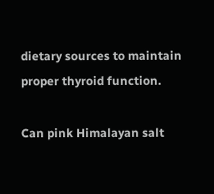dietary sources to maintain proper thyroid function.

Can pink Himalayan salt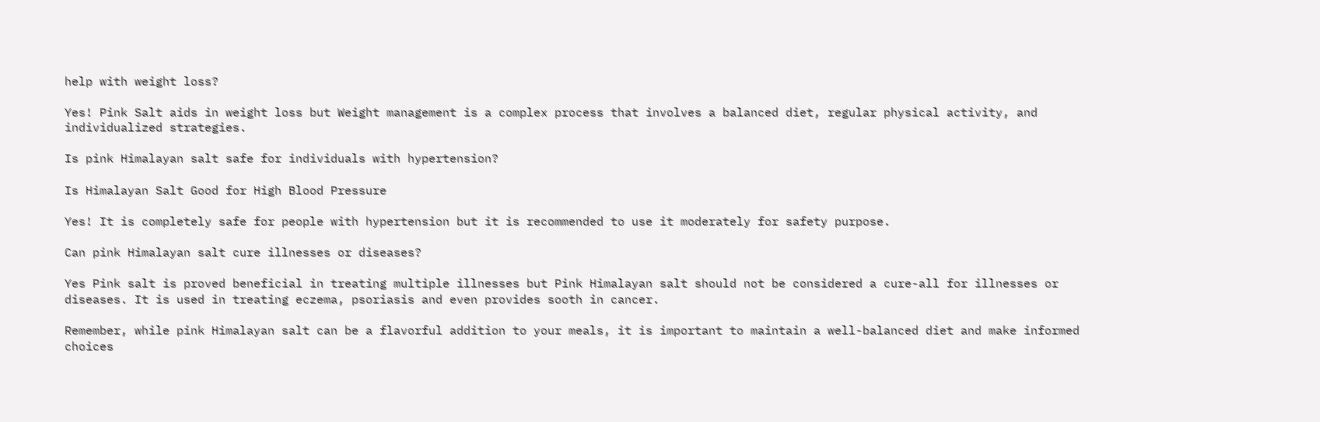help with weight loss?

Yes! Pink Salt aids in weight loss but Weight management is a complex process that involves a balanced diet, regular physical activity, and individualized strategies.

Is pink Himalayan salt safe for individuals with hypertension?

Is Himalayan Salt Good for High Blood Pressure

Yes! It is completely safe for people with hypertension but it is recommended to use it moderately for safety purpose.

Can pink Himalayan salt cure illnesses or diseases?

Yes Pink salt is proved beneficial in treating multiple illnesses but Pink Himalayan salt should not be considered a cure-all for illnesses or diseases. It is used in treating eczema, psoriasis and even provides sooth in cancer.

Remember, while pink Himalayan salt can be a flavorful addition to your meals, it is important to maintain a well-balanced diet and make informed choices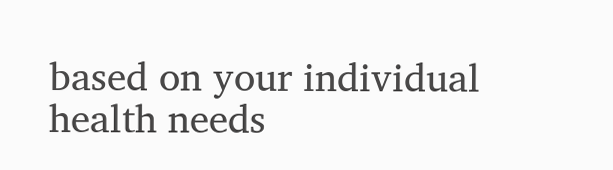based on your individual health needs